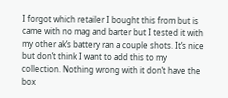I forgot which retailer I bought this from but is came with no mag and barter but I tested it with my other ak’s battery ran a couple shots. It’s nice but don’t think I want to add this to my collection. Nothing wrong with it don’t have the box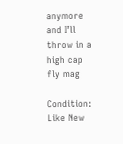anymore and I’ll throw in a high cap fly mag

Condition: Like New